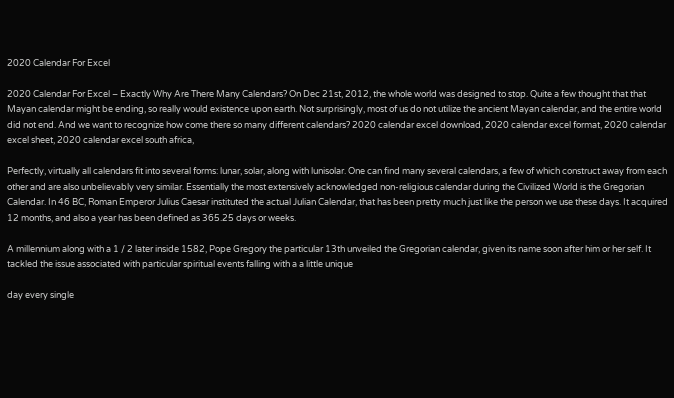2020 Calendar For Excel

2020 Calendar For Excel – Exactly Why Are There Many Calendars? On Dec 21st, 2012, the whole world was designed to stop. Quite a few thought that that Mayan calendar might be ending, so really would existence upon earth. Not surprisingly, most of us do not utilize the ancient Mayan calendar, and the entire world did not end. And we want to recognize how come there so many different calendars? 2020 calendar excel download, 2020 calendar excel format, 2020 calendar excel sheet, 2020 calendar excel south africa,

Perfectly, virtually all calendars fit into several forms: lunar, solar, along with lunisolar. One can find many several calendars, a few of which construct away from each other and are also unbelievably very similar. Essentially the most extensively acknowledged non-religious calendar during the Civilized World is the Gregorian Calendar. In 46 BC, Roman Emperor Julius Caesar instituted the actual Julian Calendar, that has been pretty much just like the person we use these days. It acquired 12 months, and also a year has been defined as 365.25 days or weeks.

A millennium along with a 1 / 2 later inside 1582, Pope Gregory the particular 13th unveiled the Gregorian calendar, given its name soon after him or her self. It tackled the issue associated with particular spiritual events falling with a a little unique

day every single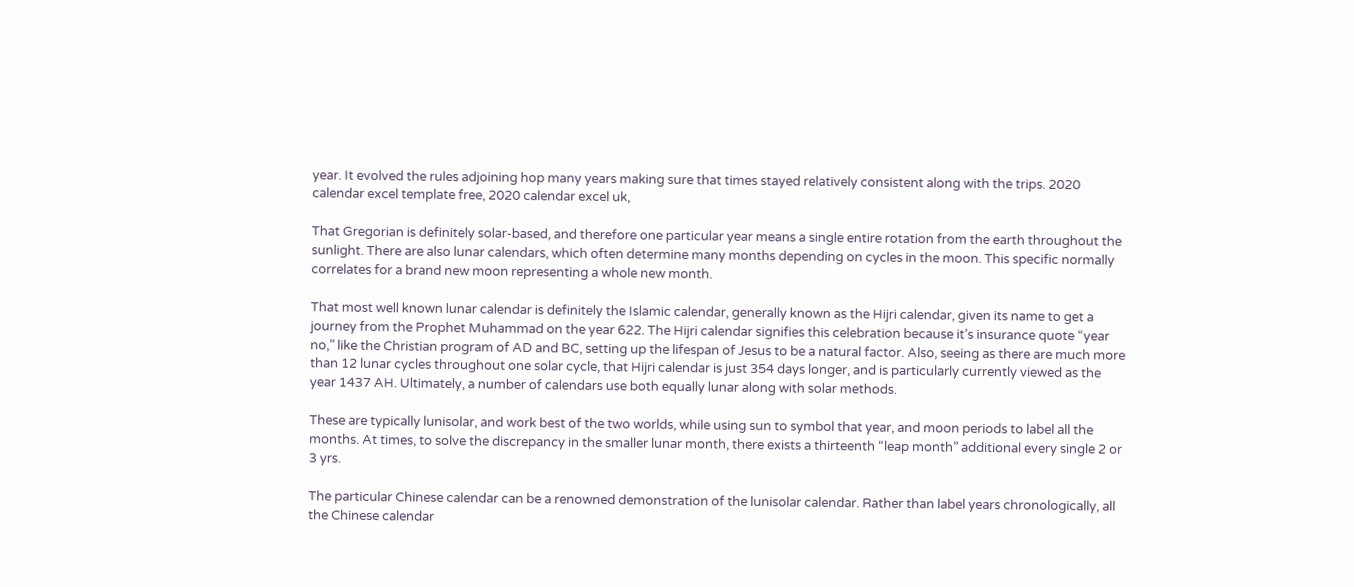year. It evolved the rules adjoining hop many years making sure that times stayed relatively consistent along with the trips. 2020 calendar excel template free, 2020 calendar excel uk,

That Gregorian is definitely solar-based, and therefore one particular year means a single entire rotation from the earth throughout the sunlight. There are also lunar calendars, which often determine many months depending on cycles in the moon. This specific normally correlates for a brand new moon representing a whole new month.

That most well known lunar calendar is definitely the Islamic calendar, generally known as the Hijri calendar, given its name to get a journey from the Prophet Muhammad on the year 622. The Hijri calendar signifies this celebration because it’s insurance quote “year no,” like the Christian program of AD and BC, setting up the lifespan of Jesus to be a natural factor. Also, seeing as there are much more than 12 lunar cycles throughout one solar cycle, that Hijri calendar is just 354 days longer, and is particularly currently viewed as the year 1437 AH. Ultimately, a number of calendars use both equally lunar along with solar methods.

These are typically lunisolar, and work best of the two worlds, while using sun to symbol that year, and moon periods to label all the months. At times, to solve the discrepancy in the smaller lunar month, there exists a thirteenth “leap month” additional every single 2 or 3 yrs.

The particular Chinese calendar can be a renowned demonstration of the lunisolar calendar. Rather than label years chronologically, all the Chinese calendar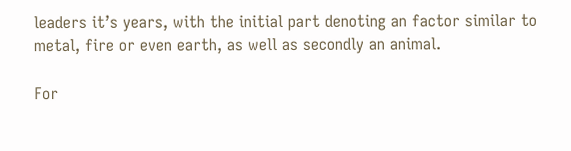leaders it’s years, with the initial part denoting an factor similar to metal, fire or even earth, as well as secondly an animal.

For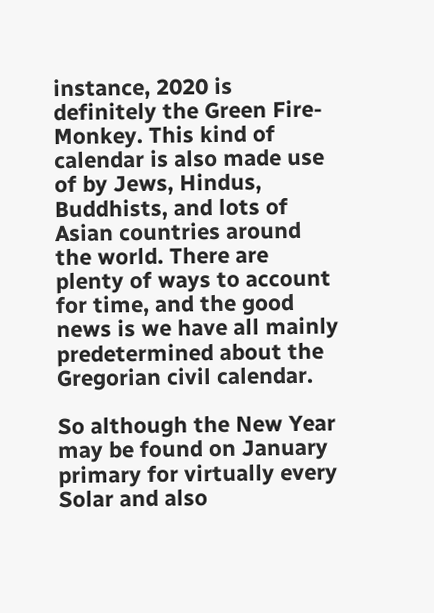instance, 2020 is definitely the Green Fire-Monkey. This kind of calendar is also made use of by Jews, Hindus, Buddhists, and lots of Asian countries around the world. There are plenty of ways to account for time, and the good news is we have all mainly predetermined about the Gregorian civil calendar.

So although the New Year may be found on January primary for virtually every Solar and also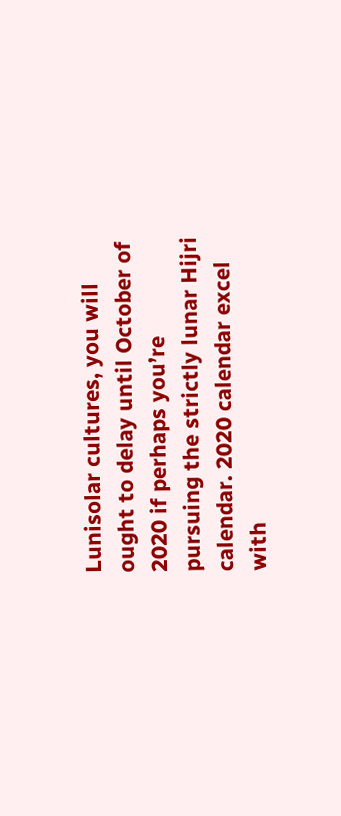Lunisolar cultures, you will ought to delay until October of 2020 if perhaps you’re pursuing the strictly lunar Hijri calendar. 2020 calendar excel with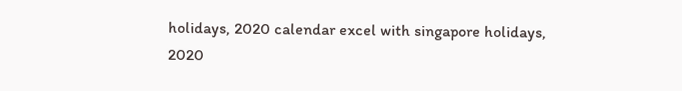holidays, 2020 calendar excel with singapore holidays, 2020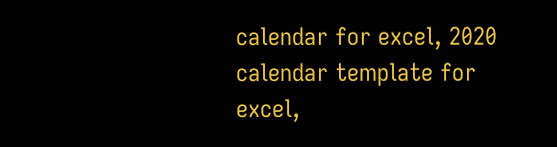calendar for excel, 2020 calendar template for excel,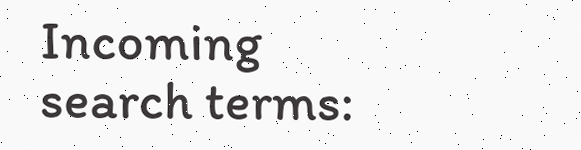Incoming search terms: